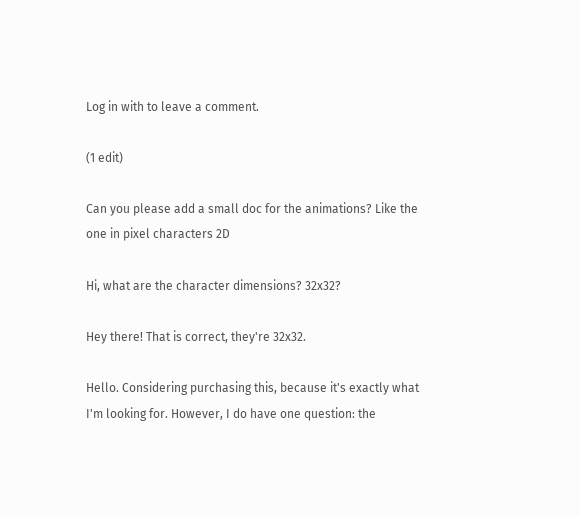Log in with to leave a comment.

(1 edit)

Can you please add a small doc for the animations? Like the one in pixel characters 2D

Hi, what are the character dimensions? 32x32?

Hey there! That is correct, they're 32x32.

Hello. Considering purchasing this, because it's exactly what I'm looking for. However, I do have one question: the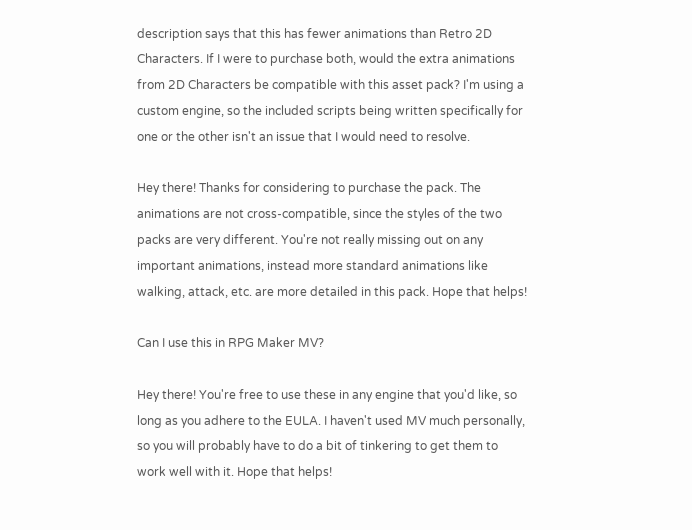description says that this has fewer animations than Retro 2D Characters. If I were to purchase both, would the extra animations from 2D Characters be compatible with this asset pack? I'm using a custom engine, so the included scripts being written specifically for one or the other isn't an issue that I would need to resolve.

Hey there! Thanks for considering to purchase the pack. The animations are not cross-compatible, since the styles of the two packs are very different. You're not really missing out on any important animations, instead more standard animations like walking, attack, etc. are more detailed in this pack. Hope that helps!

Can I use this in RPG Maker MV?

Hey there! You're free to use these in any engine that you'd like, so long as you adhere to the EULA. I haven't used MV much personally, so you will probably have to do a bit of tinkering to get them to work well with it. Hope that helps!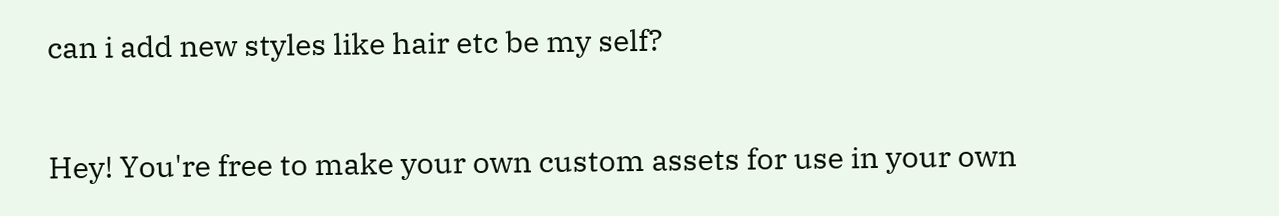can i add new styles like hair etc be my self?

Hey! You're free to make your own custom assets for use in your own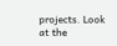projects. Look at the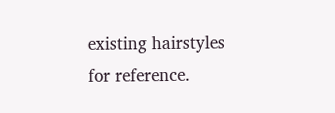existing hairstyles for reference.